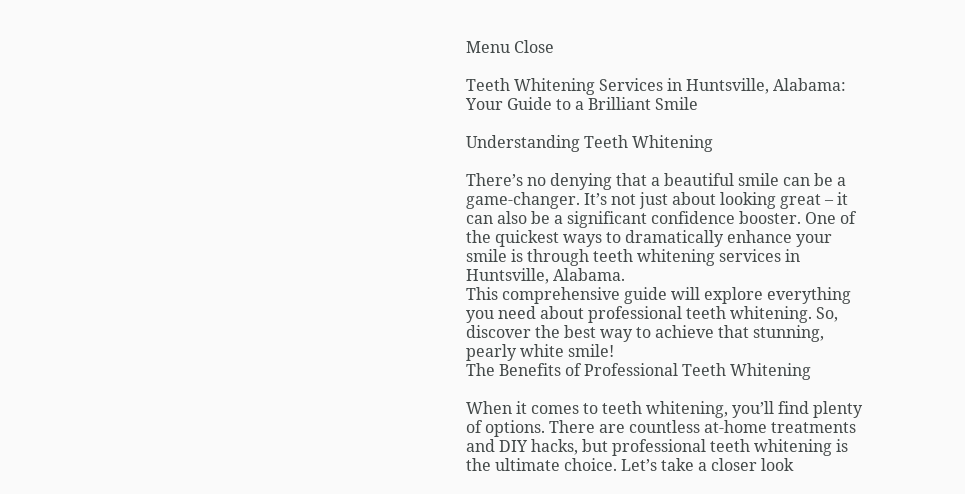Menu Close

Teeth Whitening Services in Huntsville, Alabama: Your Guide to a Brilliant Smile

Understanding Teeth Whitening

There’s no denying that a beautiful smile can be a game-changer. It’s not just about looking great – it can also be a significant confidence booster. One of the quickest ways to dramatically enhance your smile is through teeth whitening services in Huntsville, Alabama.
This comprehensive guide will explore everything you need about professional teeth whitening. So, discover the best way to achieve that stunning, pearly white smile!
The Benefits of Professional Teeth Whitening

When it comes to teeth whitening, you’ll find plenty of options. There are countless at-home treatments and DIY hacks, but professional teeth whitening is the ultimate choice. Let’s take a closer look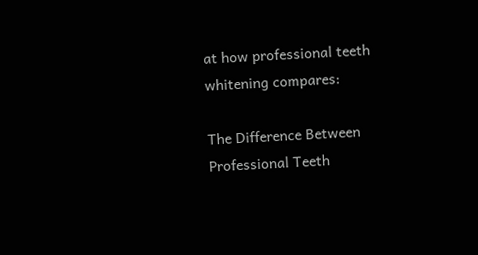at how professional teeth whitening compares:

The Difference Between Professional Teeth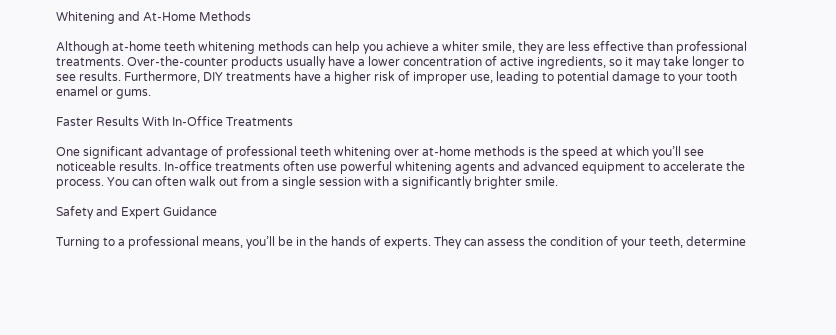Whitening and At-Home Methods

Although at-home teeth whitening methods can help you achieve a whiter smile, they are less effective than professional treatments. Over-the-counter products usually have a lower concentration of active ingredients, so it may take longer to see results. Furthermore, DIY treatments have a higher risk of improper use, leading to potential damage to your tooth enamel or gums.

Faster Results With In-Office Treatments

One significant advantage of professional teeth whitening over at-home methods is the speed at which you’ll see noticeable results. In-office treatments often use powerful whitening agents and advanced equipment to accelerate the process. You can often walk out from a single session with a significantly brighter smile.

Safety and Expert Guidance

Turning to a professional means, you’ll be in the hands of experts. They can assess the condition of your teeth, determine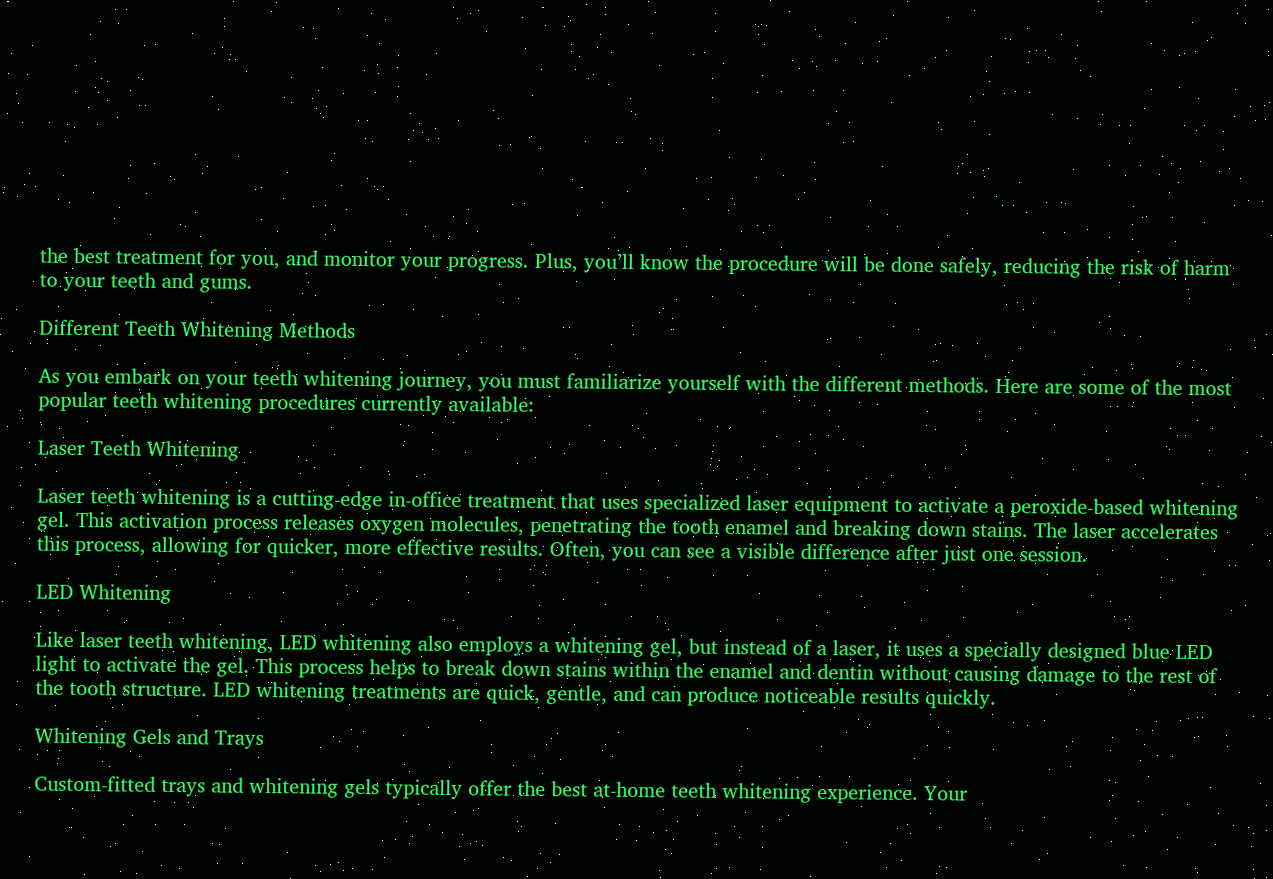the best treatment for you, and monitor your progress. Plus, you’ll know the procedure will be done safely, reducing the risk of harm to your teeth and gums.

Different Teeth Whitening Methods

As you embark on your teeth whitening journey, you must familiarize yourself with the different methods. Here are some of the most popular teeth whitening procedures currently available:

Laser Teeth Whitening

Laser teeth whitening is a cutting-edge in-office treatment that uses specialized laser equipment to activate a peroxide-based whitening gel. This activation process releases oxygen molecules, penetrating the tooth enamel and breaking down stains. The laser accelerates this process, allowing for quicker, more effective results. Often, you can see a visible difference after just one session.

LED Whitening

Like laser teeth whitening, LED whitening also employs a whitening gel, but instead of a laser, it uses a specially designed blue LED light to activate the gel. This process helps to break down stains within the enamel and dentin without causing damage to the rest of the tooth structure. LED whitening treatments are quick, gentle, and can produce noticeable results quickly.

Whitening Gels and Trays

Custom-fitted trays and whitening gels typically offer the best at-home teeth whitening experience. Your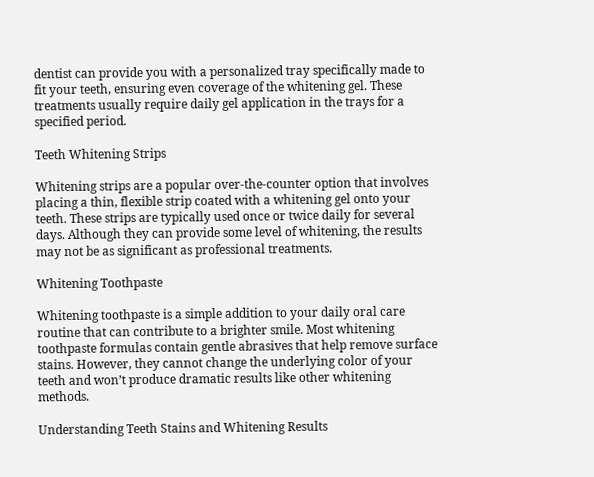dentist can provide you with a personalized tray specifically made to fit your teeth, ensuring even coverage of the whitening gel. These treatments usually require daily gel application in the trays for a specified period.

Teeth Whitening Strips

Whitening strips are a popular over-the-counter option that involves placing a thin, flexible strip coated with a whitening gel onto your teeth. These strips are typically used once or twice daily for several days. Although they can provide some level of whitening, the results may not be as significant as professional treatments.

Whitening Toothpaste

Whitening toothpaste is a simple addition to your daily oral care routine that can contribute to a brighter smile. Most whitening toothpaste formulas contain gentle abrasives that help remove surface stains. However, they cannot change the underlying color of your teeth and won’t produce dramatic results like other whitening methods.

Understanding Teeth Stains and Whitening Results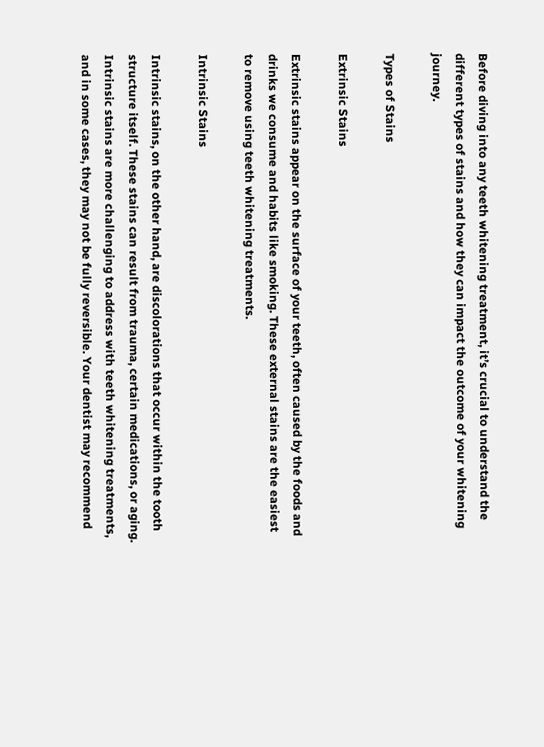Before diving into any teeth whitening treatment, it’s crucial to understand the different types of stains and how they can impact the outcome of your whitening journey.

Types of Stains

Extrinsic Stains

Extrinsic stains appear on the surface of your teeth, often caused by the foods and drinks we consume and habits like smoking. These external stains are the easiest to remove using teeth whitening treatments.

Intrinsic Stains

Intrinsic stains, on the other hand, are discolorations that occur within the tooth structure itself. These stains can result from trauma, certain medications, or aging. Intrinsic stains are more challenging to address with teeth whitening treatments, and in some cases, they may not be fully reversible. Your dentist may recommend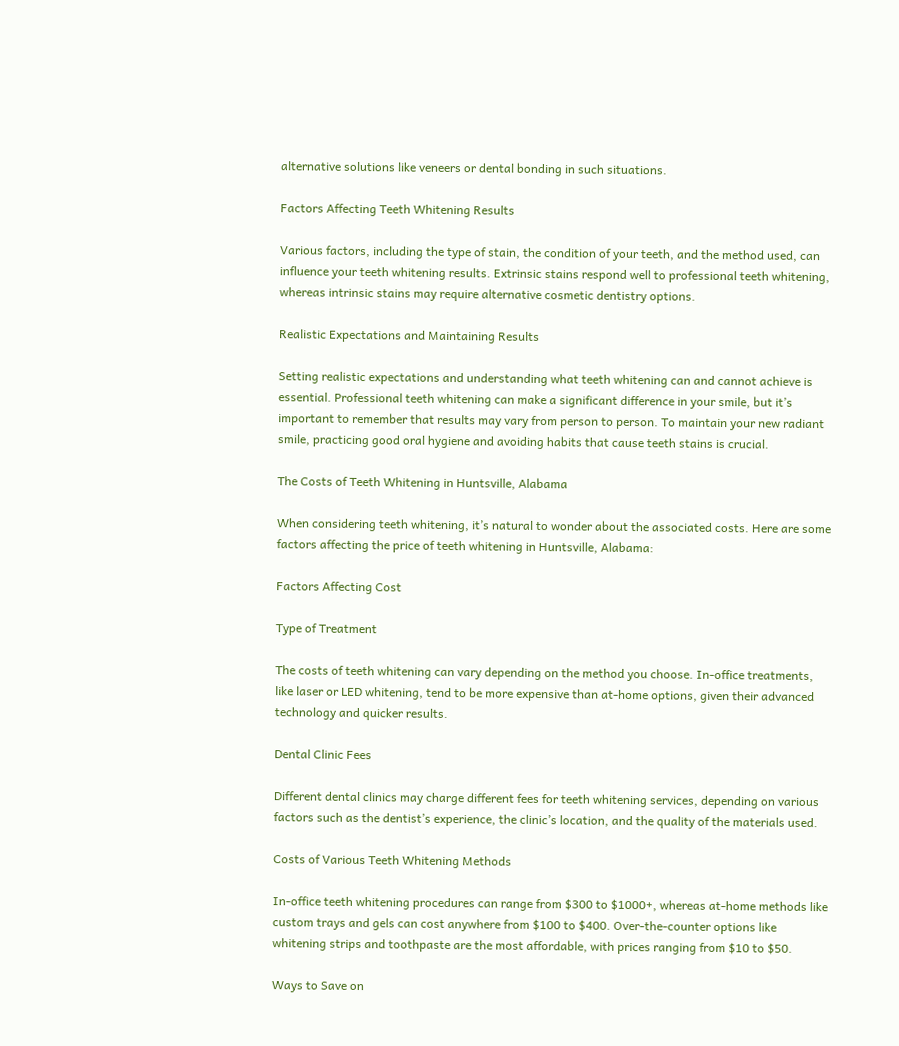alternative solutions like veneers or dental bonding in such situations.

Factors Affecting Teeth Whitening Results

Various factors, including the type of stain, the condition of your teeth, and the method used, can influence your teeth whitening results. Extrinsic stains respond well to professional teeth whitening, whereas intrinsic stains may require alternative cosmetic dentistry options.

Realistic Expectations and Maintaining Results

Setting realistic expectations and understanding what teeth whitening can and cannot achieve is essential. Professional teeth whitening can make a significant difference in your smile, but it’s important to remember that results may vary from person to person. To maintain your new radiant smile, practicing good oral hygiene and avoiding habits that cause teeth stains is crucial.

The Costs of Teeth Whitening in Huntsville, Alabama

When considering teeth whitening, it’s natural to wonder about the associated costs. Here are some factors affecting the price of teeth whitening in Huntsville, Alabama:

Factors Affecting Cost

Type of Treatment

The costs of teeth whitening can vary depending on the method you choose. In-office treatments, like laser or LED whitening, tend to be more expensive than at-home options, given their advanced technology and quicker results.

Dental Clinic Fees

Different dental clinics may charge different fees for teeth whitening services, depending on various factors such as the dentist’s experience, the clinic’s location, and the quality of the materials used.

Costs of Various Teeth Whitening Methods

In-office teeth whitening procedures can range from $300 to $1000+, whereas at-home methods like custom trays and gels can cost anywhere from $100 to $400. Over-the-counter options like whitening strips and toothpaste are the most affordable, with prices ranging from $10 to $50.

Ways to Save on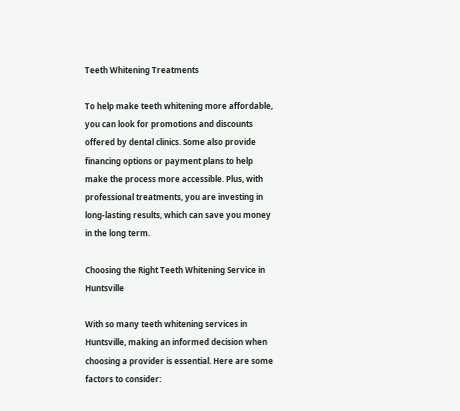Teeth Whitening Treatments

To help make teeth whitening more affordable, you can look for promotions and discounts offered by dental clinics. Some also provide financing options or payment plans to help make the process more accessible. Plus, with professional treatments, you are investing in long-lasting results, which can save you money in the long term.

Choosing the Right Teeth Whitening Service in Huntsville

With so many teeth whitening services in Huntsville, making an informed decision when choosing a provider is essential. Here are some factors to consider: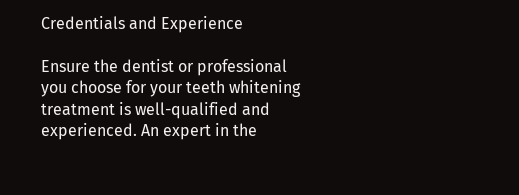Credentials and Experience

Ensure the dentist or professional you choose for your teeth whitening treatment is well-qualified and experienced. An expert in the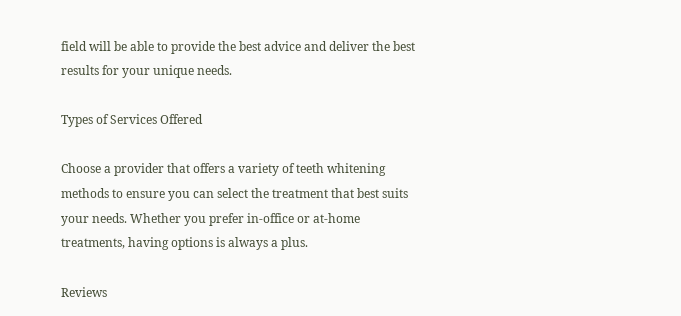field will be able to provide the best advice and deliver the best results for your unique needs.

Types of Services Offered

Choose a provider that offers a variety of teeth whitening methods to ensure you can select the treatment that best suits your needs. Whether you prefer in-office or at-home treatments, having options is always a plus.

Reviews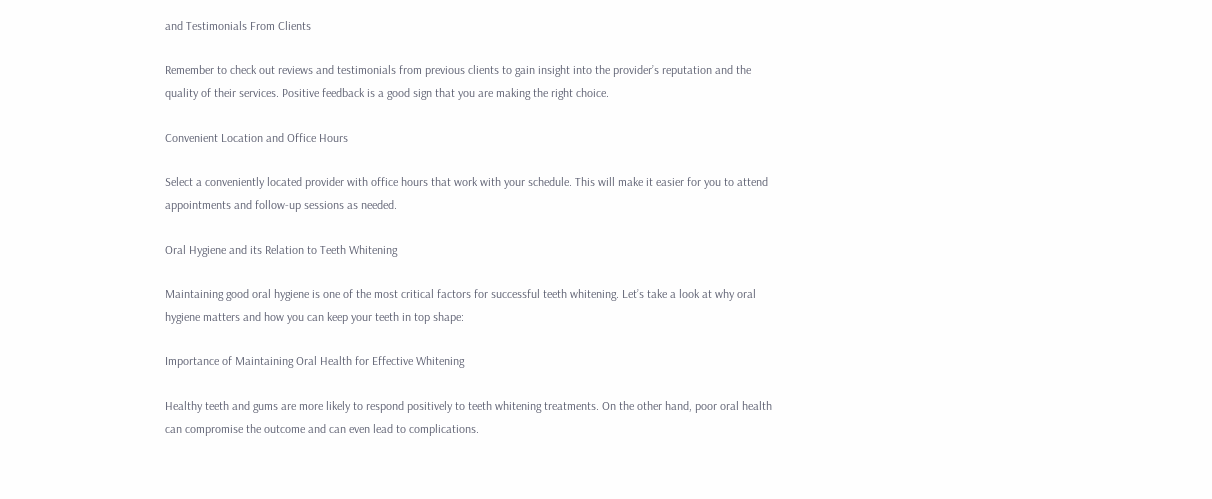and Testimonials From Clients

Remember to check out reviews and testimonials from previous clients to gain insight into the provider’s reputation and the quality of their services. Positive feedback is a good sign that you are making the right choice.

Convenient Location and Office Hours

Select a conveniently located provider with office hours that work with your schedule. This will make it easier for you to attend appointments and follow-up sessions as needed.

Oral Hygiene and its Relation to Teeth Whitening

Maintaining good oral hygiene is one of the most critical factors for successful teeth whitening. Let’s take a look at why oral hygiene matters and how you can keep your teeth in top shape:

Importance of Maintaining Oral Health for Effective Whitening

Healthy teeth and gums are more likely to respond positively to teeth whitening treatments. On the other hand, poor oral health can compromise the outcome and can even lead to complications.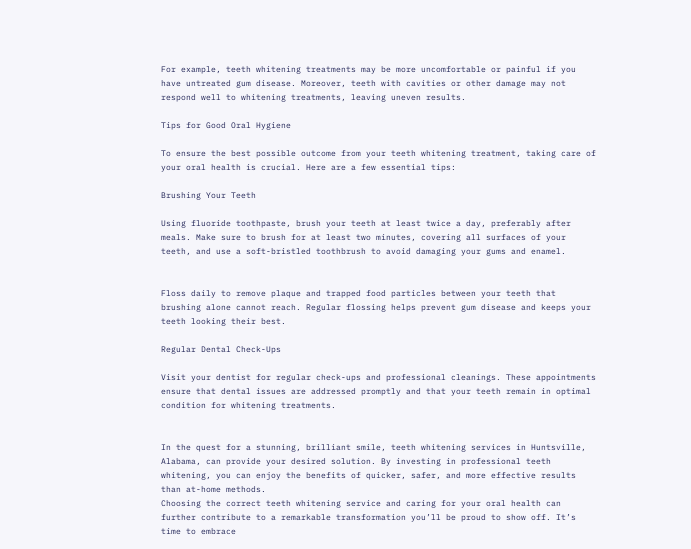For example, teeth whitening treatments may be more uncomfortable or painful if you have untreated gum disease. Moreover, teeth with cavities or other damage may not respond well to whitening treatments, leaving uneven results.

Tips for Good Oral Hygiene

To ensure the best possible outcome from your teeth whitening treatment, taking care of your oral health is crucial. Here are a few essential tips:

Brushing Your Teeth

Using fluoride toothpaste, brush your teeth at least twice a day, preferably after meals. Make sure to brush for at least two minutes, covering all surfaces of your teeth, and use a soft-bristled toothbrush to avoid damaging your gums and enamel.


Floss daily to remove plaque and trapped food particles between your teeth that brushing alone cannot reach. Regular flossing helps prevent gum disease and keeps your teeth looking their best.

Regular Dental Check-Ups

Visit your dentist for regular check-ups and professional cleanings. These appointments ensure that dental issues are addressed promptly and that your teeth remain in optimal condition for whitening treatments.


In the quest for a stunning, brilliant smile, teeth whitening services in Huntsville, Alabama, can provide your desired solution. By investing in professional teeth whitening, you can enjoy the benefits of quicker, safer, and more effective results than at-home methods.
Choosing the correct teeth whitening service and caring for your oral health can further contribute to a remarkable transformation you’ll be proud to show off. It’s time to embrace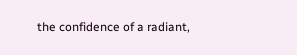the confidence of a radiant,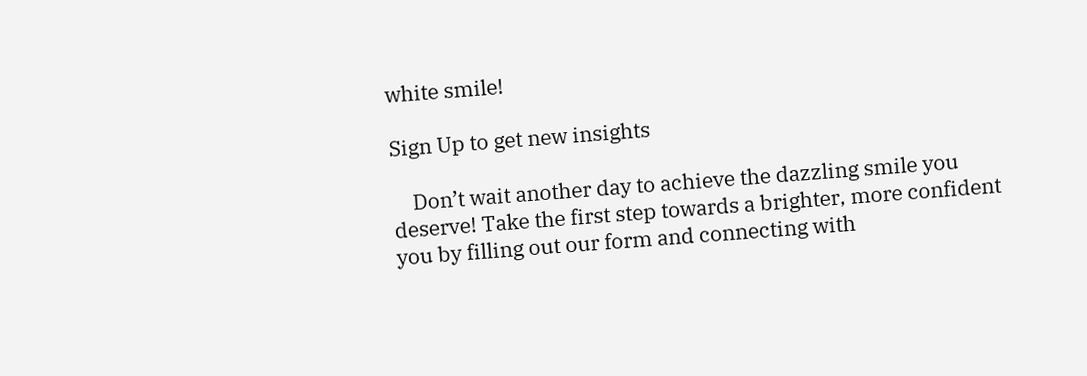white smile!

Sign Up to get new insights

    Don’t wait another day to achieve the dazzling smile you deserve! Take the first step towards a brighter, more confident you by filling out our form and connecting with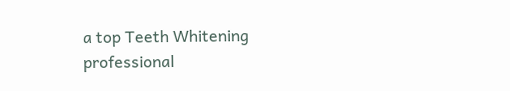a top Teeth Whitening professional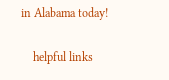in Alabama today!

    helpful links